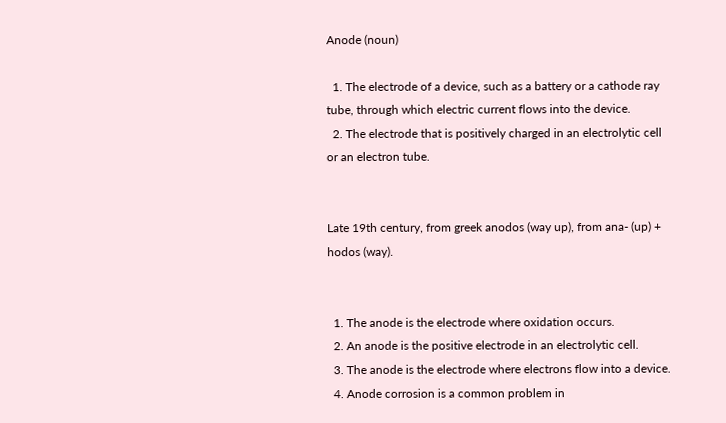Anode (noun)

  1. The electrode of a device, such as a battery or a cathode ray tube, through which electric current flows into the device.
  2. The electrode that is positively charged in an electrolytic cell or an electron tube.


Late 19th century, from greek anodos (way up), from ana- (up) + hodos (way).


  1. The anode is the electrode where oxidation occurs.
  2. An anode is the positive electrode in an electrolytic cell.
  3. The anode is the electrode where electrons flow into a device.
  4. Anode corrosion is a common problem in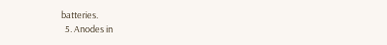batteries.
  5. Anodes in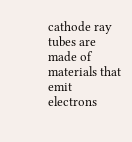cathode ray tubes are made of materials that emit electrons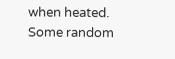when heated.
Some random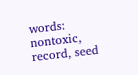words: nontoxic, record, seed